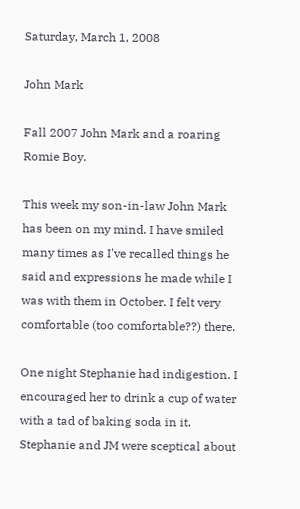Saturday, March 1, 2008

John Mark

Fall 2007 John Mark and a roaring Romie Boy.

This week my son-in-law John Mark has been on my mind. I have smiled many times as I've recalled things he said and expressions he made while I was with them in October. I felt very comfortable (too comfortable??) there.

One night Stephanie had indigestion. I encouraged her to drink a cup of water with a tad of baking soda in it. Stephanie and JM were sceptical about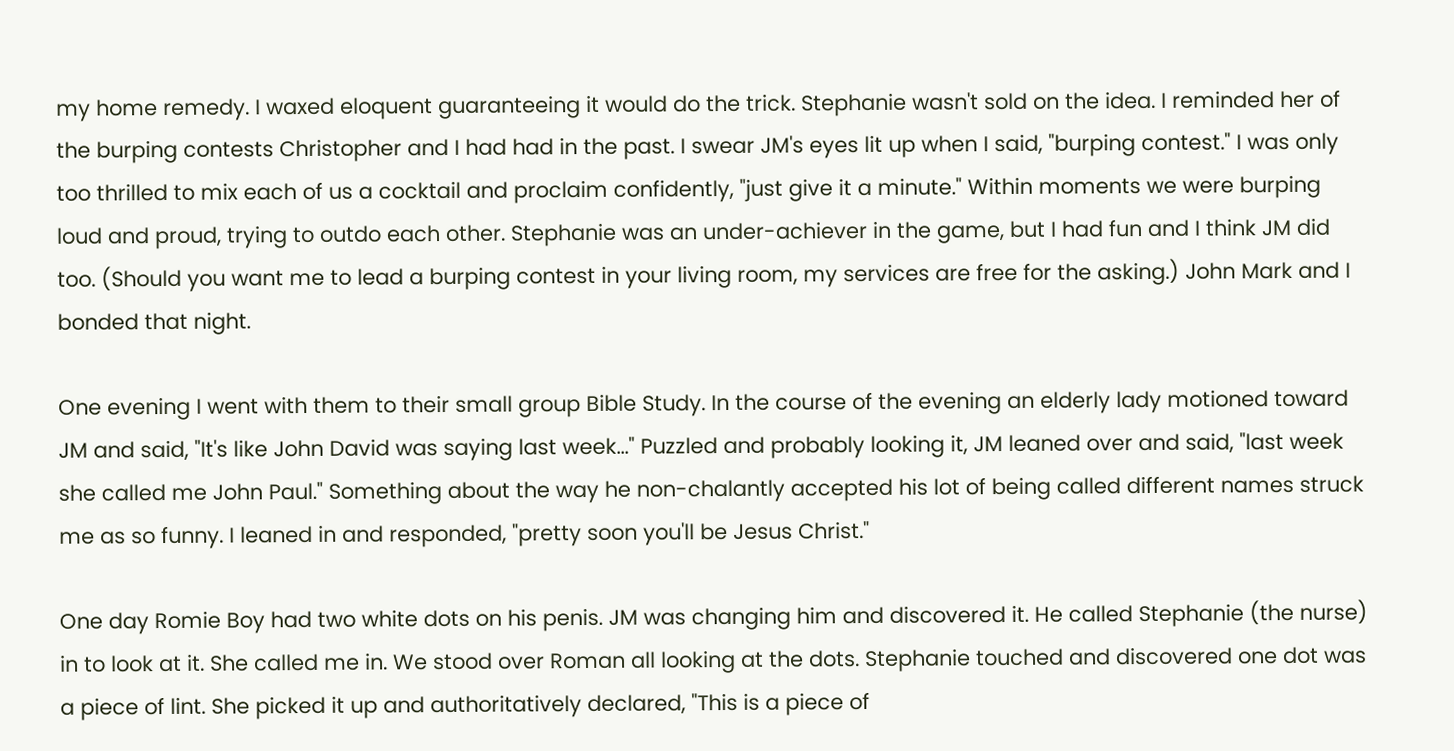my home remedy. I waxed eloquent guaranteeing it would do the trick. Stephanie wasn't sold on the idea. I reminded her of the burping contests Christopher and I had had in the past. I swear JM's eyes lit up when I said, "burping contest." I was only too thrilled to mix each of us a cocktail and proclaim confidently, "just give it a minute." Within moments we were burping loud and proud, trying to outdo each other. Stephanie was an under-achiever in the game, but I had fun and I think JM did too. (Should you want me to lead a burping contest in your living room, my services are free for the asking.) John Mark and I bonded that night.

One evening I went with them to their small group Bible Study. In the course of the evening an elderly lady motioned toward JM and said, "It's like John David was saying last week..." Puzzled and probably looking it, JM leaned over and said, "last week she called me John Paul." Something about the way he non-chalantly accepted his lot of being called different names struck me as so funny. I leaned in and responded, "pretty soon you'll be Jesus Christ."

One day Romie Boy had two white dots on his penis. JM was changing him and discovered it. He called Stephanie (the nurse) in to look at it. She called me in. We stood over Roman all looking at the dots. Stephanie touched and discovered one dot was a piece of lint. She picked it up and authoritatively declared, "This is a piece of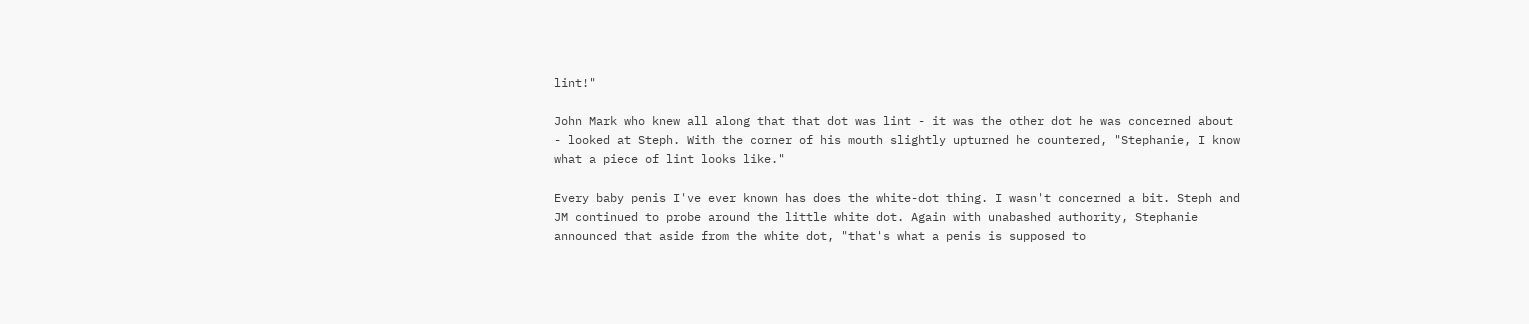lint!"

John Mark who knew all along that that dot was lint - it was the other dot he was concerned about - looked at Steph. With the corner of his mouth slightly upturned he countered, "Stephanie, I know what a piece of lint looks like."

Every baby penis I've ever known has does the white-dot thing. I wasn't concerned a bit. Steph and JM continued to probe around the little white dot. Again with unabashed authority, Stephanie announced that aside from the white dot, "that's what a penis is supposed to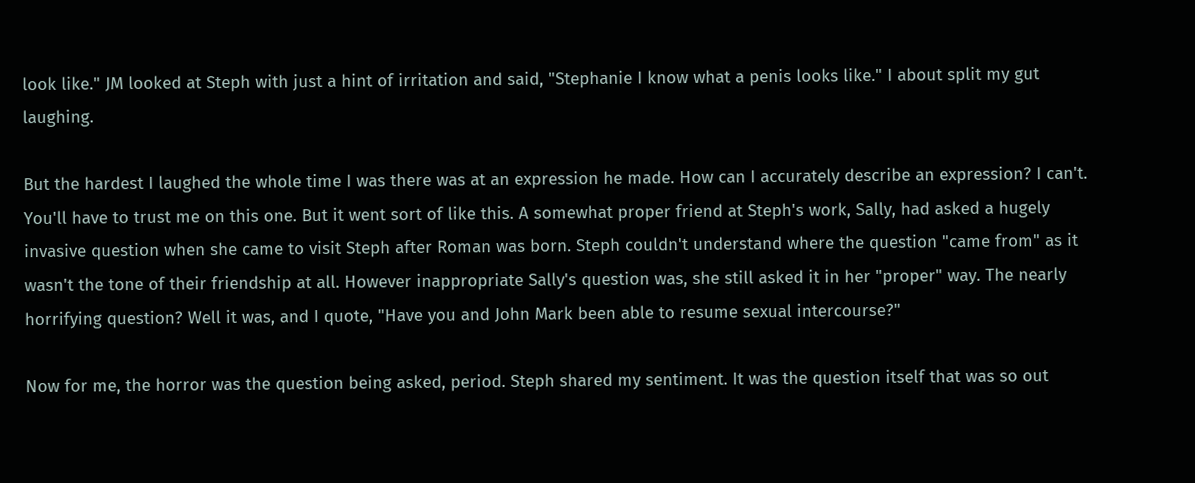look like." JM looked at Steph with just a hint of irritation and said, "Stephanie I know what a penis looks like." I about split my gut laughing.

But the hardest I laughed the whole time I was there was at an expression he made. How can I accurately describe an expression? I can't. You'll have to trust me on this one. But it went sort of like this. A somewhat proper friend at Steph's work, Sally, had asked a hugely invasive question when she came to visit Steph after Roman was born. Steph couldn't understand where the question "came from" as it wasn't the tone of their friendship at all. However inappropriate Sally's question was, she still asked it in her "proper" way. The nearly horrifying question? Well it was, and I quote, "Have you and John Mark been able to resume sexual intercourse?"

Now for me, the horror was the question being asked, period. Steph shared my sentiment. It was the question itself that was so out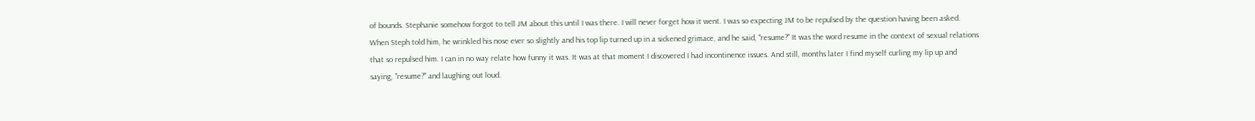of bounds. Stephanie somehow forgot to tell JM about this until I was there. I will never forget how it went. I was so expecting JM to be repulsed by the question having been asked. When Steph told him, he wrinkled his nose ever so slightly and his top lip turned up in a sickened grimace, and he said, "resume?" It was the word resume in the context of sexual relations that so repulsed him. I can in no way relate how funny it was. It was at that moment I discovered I had incontinence issues. And still, months later I find myself curling my lip up and saying, "resume?" and laughing out loud.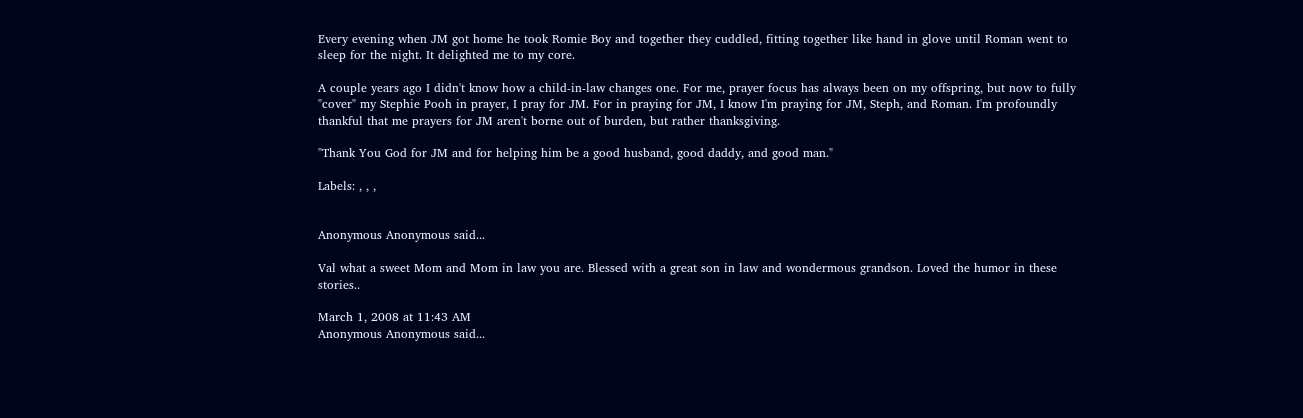Every evening when JM got home he took Romie Boy and together they cuddled, fitting together like hand in glove until Roman went to sleep for the night. It delighted me to my core.

A couple years ago I didn't know how a child-in-law changes one. For me, prayer focus has always been on my offspring, but now to fully "cover" my Stephie Pooh in prayer, I pray for JM. For in praying for JM, I know I'm praying for JM, Steph, and Roman. I'm profoundly thankful that me prayers for JM aren't borne out of burden, but rather thanksgiving.

"Thank You God for JM and for helping him be a good husband, good daddy, and good man."

Labels: , , ,


Anonymous Anonymous said...

Val what a sweet Mom and Mom in law you are. Blessed with a great son in law and wondermous grandson. Loved the humor in these stories..

March 1, 2008 at 11:43 AM
Anonymous Anonymous said...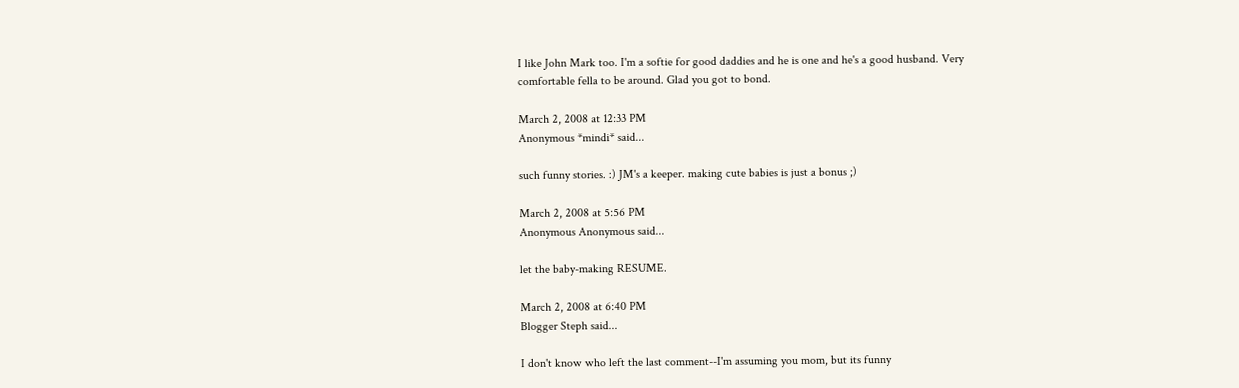I like John Mark too. I'm a softie for good daddies and he is one and he's a good husband. Very comfortable fella to be around. Glad you got to bond.

March 2, 2008 at 12:33 PM
Anonymous *mindi* said...

such funny stories. :) JM's a keeper. making cute babies is just a bonus ;)

March 2, 2008 at 5:56 PM
Anonymous Anonymous said...

let the baby-making RESUME.

March 2, 2008 at 6:40 PM
Blogger Steph said...

I don't know who left the last comment--I'm assuming you mom, but its funny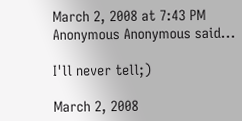March 2, 2008 at 7:43 PM
Anonymous Anonymous said...

I'll never tell;)

March 2, 2008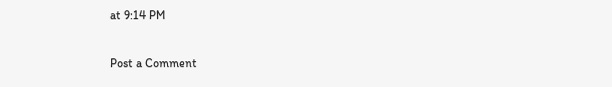at 9:14 PM

Post a Comment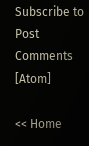Subscribe to Post Comments [Atom]

<< Home